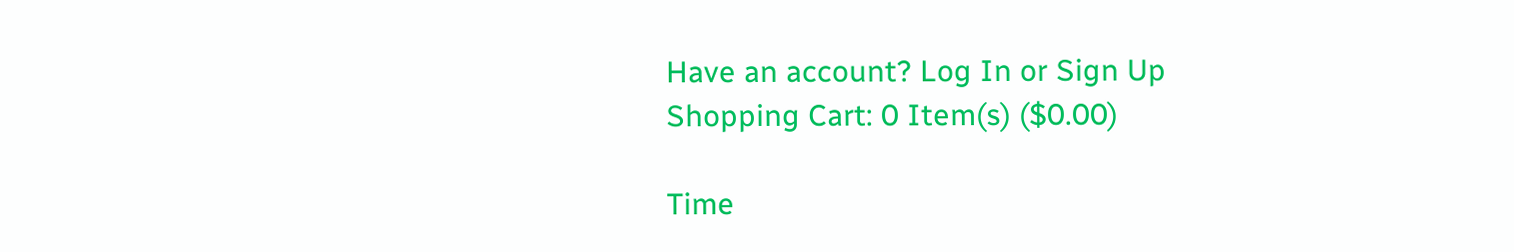Have an account? Log In or Sign Up
Shopping Cart: 0 Item(s) ($0.00)

Time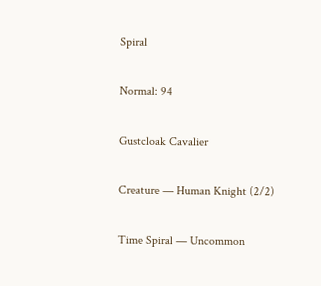Spiral

Normal: 94

Gustcloak Cavalier

Creature — Human Knight (2/2)

Time Spiral — Uncommon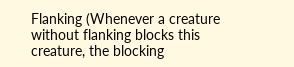Flanking (Whenever a creature without flanking blocks this creature, the blocking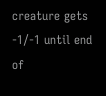creature gets -1/-1 until end of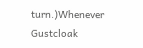turn.)Whenever Gustcloak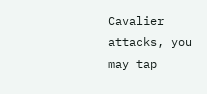Cavalier attacks, you may tap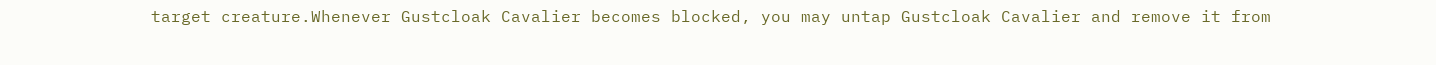target creature.Whenever Gustcloak Cavalier becomes blocked, you may untap Gustcloak Cavalier and remove it from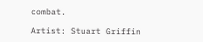combat.

Artist: Stuart Griffin